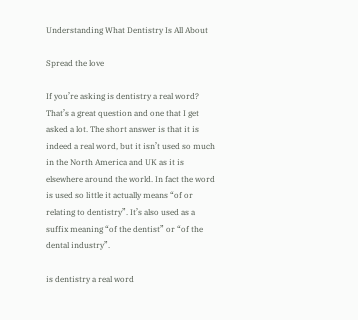Understanding What Dentistry Is All About

Spread the love

If you’re asking is dentistry a real word? That’s a great question and one that I get asked a lot. The short answer is that it is indeed a real word, but it isn’t used so much in the North America and UK as it is elsewhere around the world. In fact the word is used so little it actually means “of or relating to dentistry”. It’s also used as a suffix meaning “of the dentist” or “of the dental industry”.

is dentistry a real word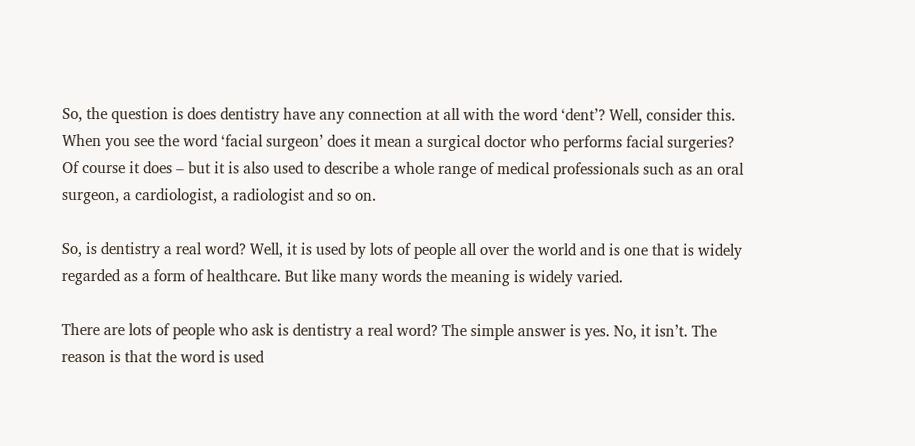So, the question is does dentistry have any connection at all with the word ‘dent’? Well, consider this. When you see the word ‘facial surgeon’ does it mean a surgical doctor who performs facial surgeries? Of course it does – but it is also used to describe a whole range of medical professionals such as an oral surgeon, a cardiologist, a radiologist and so on.

So, is dentistry a real word? Well, it is used by lots of people all over the world and is one that is widely regarded as a form of healthcare. But like many words the meaning is widely varied.

There are lots of people who ask is dentistry a real word? The simple answer is yes. No, it isn’t. The reason is that the word is used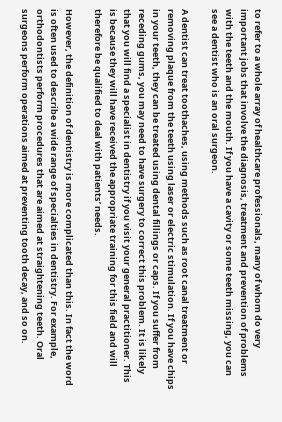to refer to a whole array of healthcare professionals, many of whom do very important jobs that involve the diagnosis, treatment and prevention of problems with the teeth and the mouth. If you have a cavity or some teeth missing, you can see a dentist who is an oral surgeon.

A dentist can treat toothaches, using methods such as root canal treatment or removing plaque from the teeth using laser or electric stimulation. If you have chips in your teeth, they can be treated using dental fillings or caps. If you suffer from receding gums, you may need to have surgery to correct this problem. It is likely that you will find a specialist in dentistry if you visit your general practitioner. This is because they will have received the appropriate training for this field and will therefore be qualified to deal with patients’ needs.

However, the definition of dentistry is more complicated than this. In fact the word is often used to describe a wide range of specialties in dentistry. For example, orthodontists perform procedures that are aimed at straightening teeth. Oral surgeons perform operations aimed at preventing tooth decay, and so on.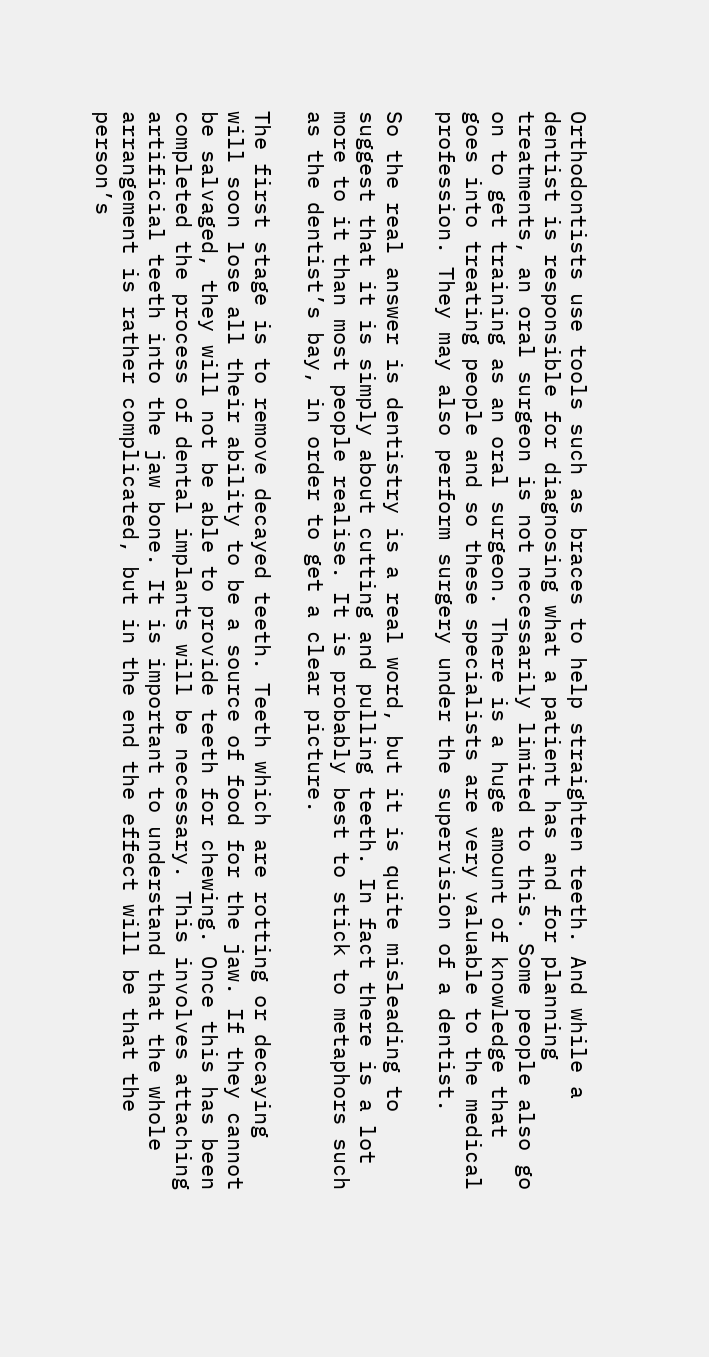Orthodontists use tools such as braces to help straighten teeth. And while a dentist is responsible for diagnosing what a patient has and for planning treatments, an oral surgeon is not necessarily limited to this. Some people also go on to get training as an oral surgeon. There is a huge amount of knowledge that goes into treating people and so these specialists are very valuable to the medical profession. They may also perform surgery under the supervision of a dentist.

So the real answer is dentistry is a real word, but it is quite misleading to suggest that it is simply about cutting and pulling teeth. In fact there is a lot more to it than most people realise. It is probably best to stick to metaphors such as the dentist’s bay, in order to get a clear picture.

The first stage is to remove decayed teeth. Teeth which are rotting or decaying will soon lose all their ability to be a source of food for the jaw. If they cannot be salvaged, they will not be able to provide teeth for chewing. Once this has been completed the process of dental implants will be necessary. This involves attaching artificial teeth into the jaw bone. It is important to understand that the whole arrangement is rather complicated, but in the end the effect will be that the person’s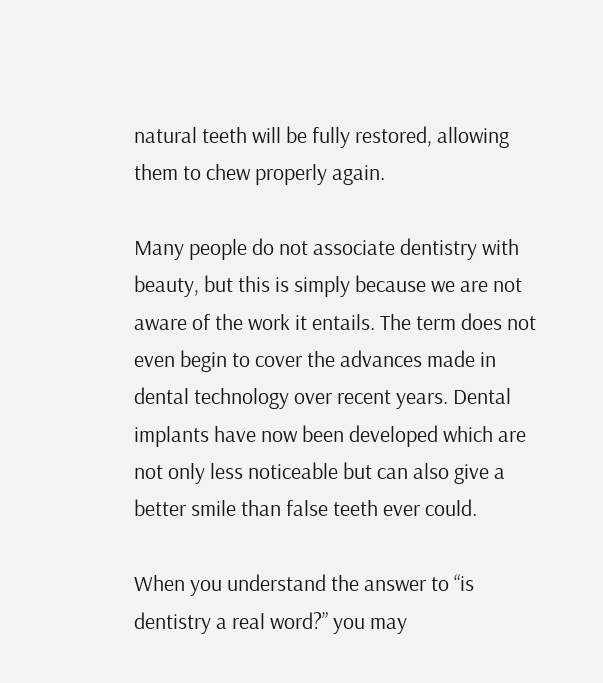natural teeth will be fully restored, allowing them to chew properly again.

Many people do not associate dentistry with beauty, but this is simply because we are not aware of the work it entails. The term does not even begin to cover the advances made in dental technology over recent years. Dental implants have now been developed which are not only less noticeable but can also give a better smile than false teeth ever could.

When you understand the answer to “is dentistry a real word?” you may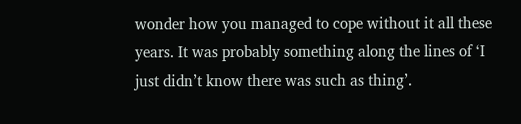wonder how you managed to cope without it all these years. It was probably something along the lines of ‘I just didn’t know there was such as thing’.